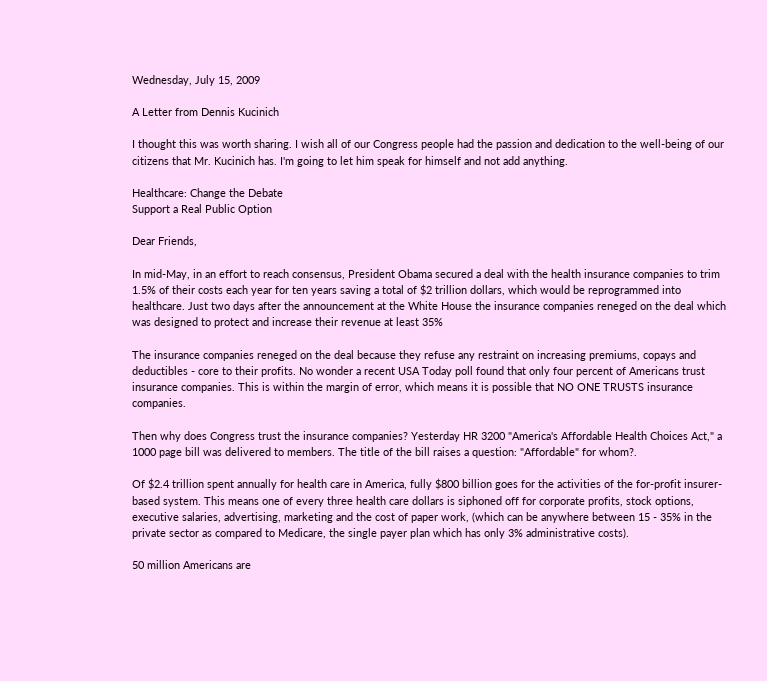Wednesday, July 15, 2009

A Letter from Dennis Kucinich

I thought this was worth sharing. I wish all of our Congress people had the passion and dedication to the well-being of our citizens that Mr. Kucinich has. I'm going to let him speak for himself and not add anything.

Healthcare: Change the Debate
Support a Real Public Option

Dear Friends,

In mid-May, in an effort to reach consensus, President Obama secured a deal with the health insurance companies to trim 1.5% of their costs each year for ten years saving a total of $2 trillion dollars, which would be reprogrammed into healthcare. Just two days after the announcement at the White House the insurance companies reneged on the deal which was designed to protect and increase their revenue at least 35%

The insurance companies reneged on the deal because they refuse any restraint on increasing premiums, copays and deductibles - core to their profits. No wonder a recent USA Today poll found that only four percent of Americans trust insurance companies. This is within the margin of error, which means it is possible that NO ONE TRUSTS insurance companies.

Then why does Congress trust the insurance companies? Yesterday HR 3200 "America's Affordable Health Choices Act," a 1000 page bill was delivered to members. The title of the bill raises a question: "Affordable" for whom?.

Of $2.4 trillion spent annually for health care in America, fully $800 billion goes for the activities of the for-profit insurer-based system. This means one of every three health care dollars is siphoned off for corporate profits, stock options, executive salaries, advertising, marketing and the cost of paper work, (which can be anywhere between 15 - 35% in the private sector as compared to Medicare, the single payer plan which has only 3% administrative costs).

50 million Americans are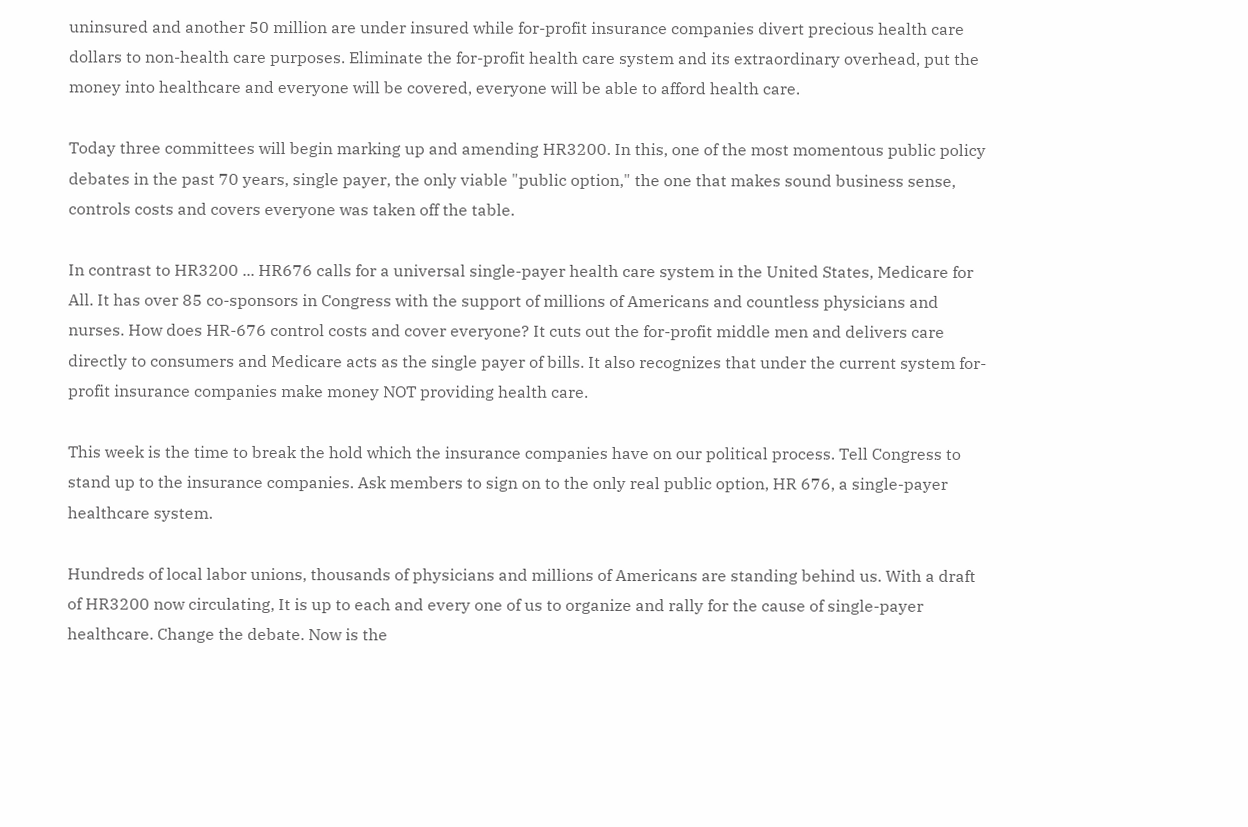uninsured and another 50 million are under insured while for-profit insurance companies divert precious health care dollars to non-health care purposes. Eliminate the for-profit health care system and its extraordinary overhead, put the money into healthcare and everyone will be covered, everyone will be able to afford health care.

Today three committees will begin marking up and amending HR3200. In this, one of the most momentous public policy debates in the past 70 years, single payer, the only viable "public option," the one that makes sound business sense, controls costs and covers everyone was taken off the table.

In contrast to HR3200 ... HR676 calls for a universal single-payer health care system in the United States, Medicare for All. It has over 85 co-sponsors in Congress with the support of millions of Americans and countless physicians and nurses. How does HR-676 control costs and cover everyone? It cuts out the for-profit middle men and delivers care directly to consumers and Medicare acts as the single payer of bills. It also recognizes that under the current system for-profit insurance companies make money NOT providing health care.

This week is the time to break the hold which the insurance companies have on our political process. Tell Congress to stand up to the insurance companies. Ask members to sign on to the only real public option, HR 676, a single-payer healthcare system.

Hundreds of local labor unions, thousands of physicians and millions of Americans are standing behind us. With a draft of HR3200 now circulating, It is up to each and every one of us to organize and rally for the cause of single-payer healthcare. Change the debate. Now is the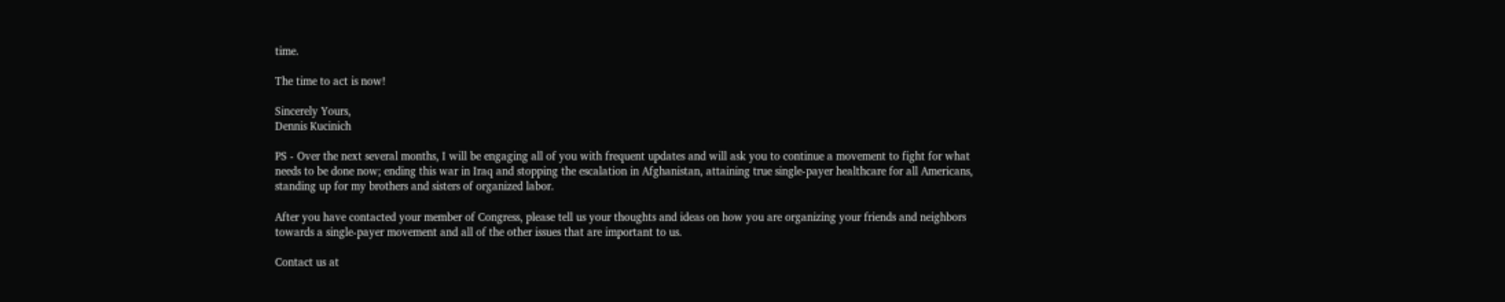time.

The time to act is now!

Sincerely Yours,
Dennis Kucinich

PS - Over the next several months, I will be engaging all of you with frequent updates and will ask you to continue a movement to fight for what needs to be done now; ending this war in Iraq and stopping the escalation in Afghanistan, attaining true single-payer healthcare for all Americans, standing up for my brothers and sisters of organized labor.

After you have contacted your member of Congress, please tell us your thoughts and ideas on how you are organizing your friends and neighbors towards a single-payer movement and all of the other issues that are important to us.

Contact us at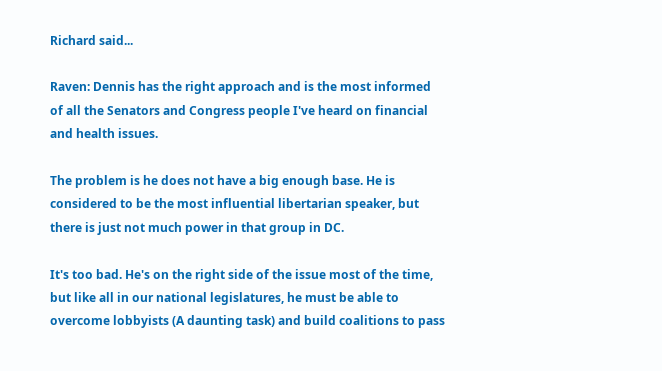Richard said...

Raven: Dennis has the right approach and is the most informed of all the Senators and Congress people I've heard on financial and health issues.

The problem is he does not have a big enough base. He is considered to be the most influential libertarian speaker, but there is just not much power in that group in DC.

It's too bad. He's on the right side of the issue most of the time, but like all in our national legislatures, he must be able to overcome lobbyists (A daunting task) and build coalitions to pass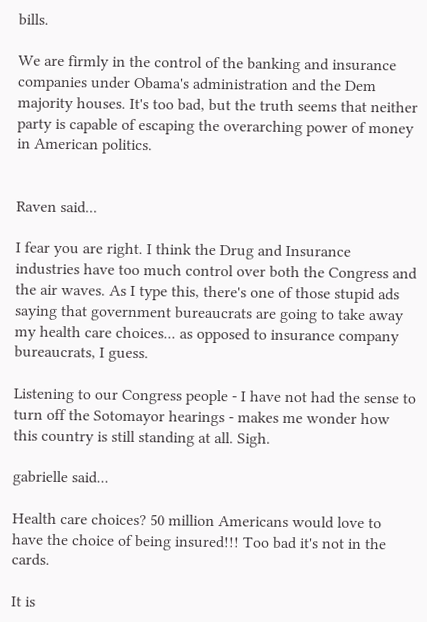bills.

We are firmly in the control of the banking and insurance companies under Obama's administration and the Dem majority houses. It's too bad, but the truth seems that neither party is capable of escaping the overarching power of money in American politics.


Raven said...

I fear you are right. I think the Drug and Insurance industries have too much control over both the Congress and the air waves. As I type this, there's one of those stupid ads saying that government bureaucrats are going to take away my health care choices... as opposed to insurance company bureaucrats, I guess.

Listening to our Congress people - I have not had the sense to turn off the Sotomayor hearings - makes me wonder how this country is still standing at all. Sigh.

gabrielle said...

Health care choices? 50 million Americans would love to have the choice of being insured!!! Too bad it's not in the cards.

It is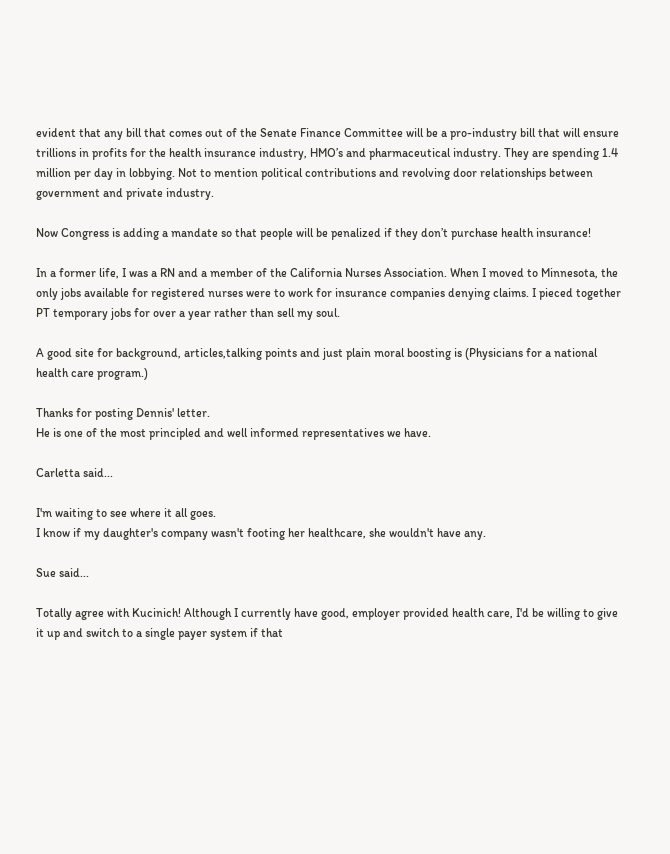evident that any bill that comes out of the Senate Finance Committee will be a pro-industry bill that will ensure trillions in profits for the health insurance industry, HMO’s and pharmaceutical industry. They are spending 1.4 million per day in lobbying. Not to mention political contributions and revolving door relationships between government and private industry.

Now Congress is adding a mandate so that people will be penalized if they don’t purchase health insurance!

In a former life, I was a RN and a member of the California Nurses Association. When I moved to Minnesota, the only jobs available for registered nurses were to work for insurance companies denying claims. I pieced together PT temporary jobs for over a year rather than sell my soul.

A good site for background, articles,talking points and just plain moral boosting is (Physicians for a national health care program.)

Thanks for posting Dennis' letter.
He is one of the most principled and well informed representatives we have.

Carletta said...

I'm waiting to see where it all goes.
I know if my daughter's company wasn't footing her healthcare, she wouldn't have any.

Sue said...

Totally agree with Kucinich! Although I currently have good, employer provided health care, I'd be willing to give it up and switch to a single payer system if that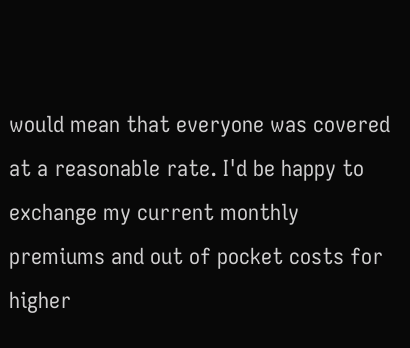would mean that everyone was covered at a reasonable rate. I'd be happy to exchange my current monthly premiums and out of pocket costs for higher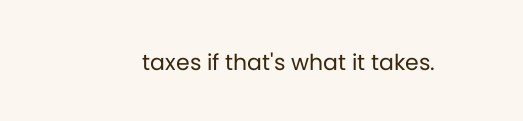taxes if that's what it takes.